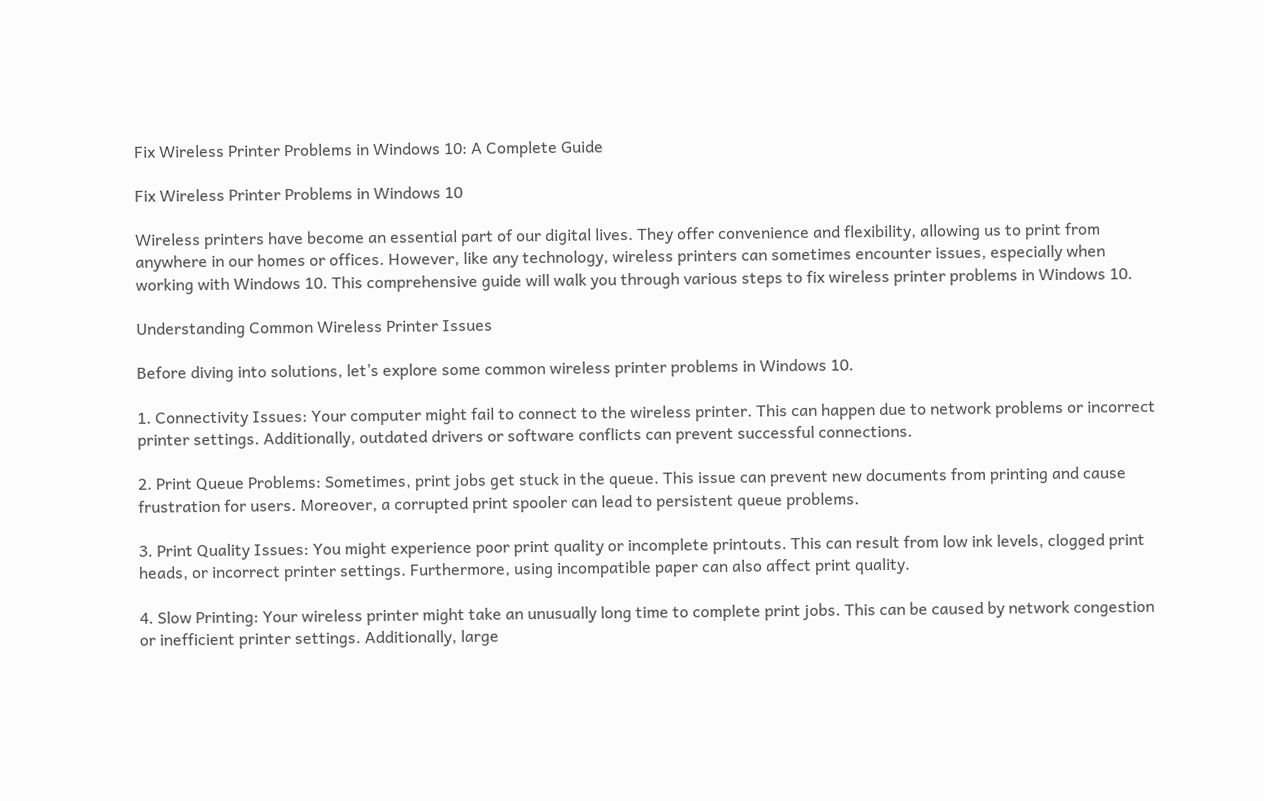Fix Wireless Printer Problems in Windows 10: A Complete Guide

Fix Wireless Printer Problems in Windows 10

Wireless printers have become an essential part of our digital lives. They offer convenience and flexibility, allowing us to print from anywhere in our homes or offices. However, like any technology, wireless printers can sometimes encounter issues, especially when working with Windows 10. This comprehensive guide will walk you through various steps to fix wireless printer problems in Windows 10.

Understanding Common Wireless Printer Issues

Before diving into solutions, let’s explore some common wireless printer problems in Windows 10.

1. Connectivity Issues: Your computer might fail to connect to the wireless printer. This can happen due to network problems or incorrect printer settings. Additionally, outdated drivers or software conflicts can prevent successful connections.

2. Print Queue Problems: Sometimes, print jobs get stuck in the queue. This issue can prevent new documents from printing and cause frustration for users. Moreover, a corrupted print spooler can lead to persistent queue problems.

3. Print Quality Issues: You might experience poor print quality or incomplete printouts. This can result from low ink levels, clogged print heads, or incorrect printer settings. Furthermore, using incompatible paper can also affect print quality.

4. Slow Printing: Your wireless printer might take an unusually long time to complete print jobs. This can be caused by network congestion or inefficient printer settings. Additionally, large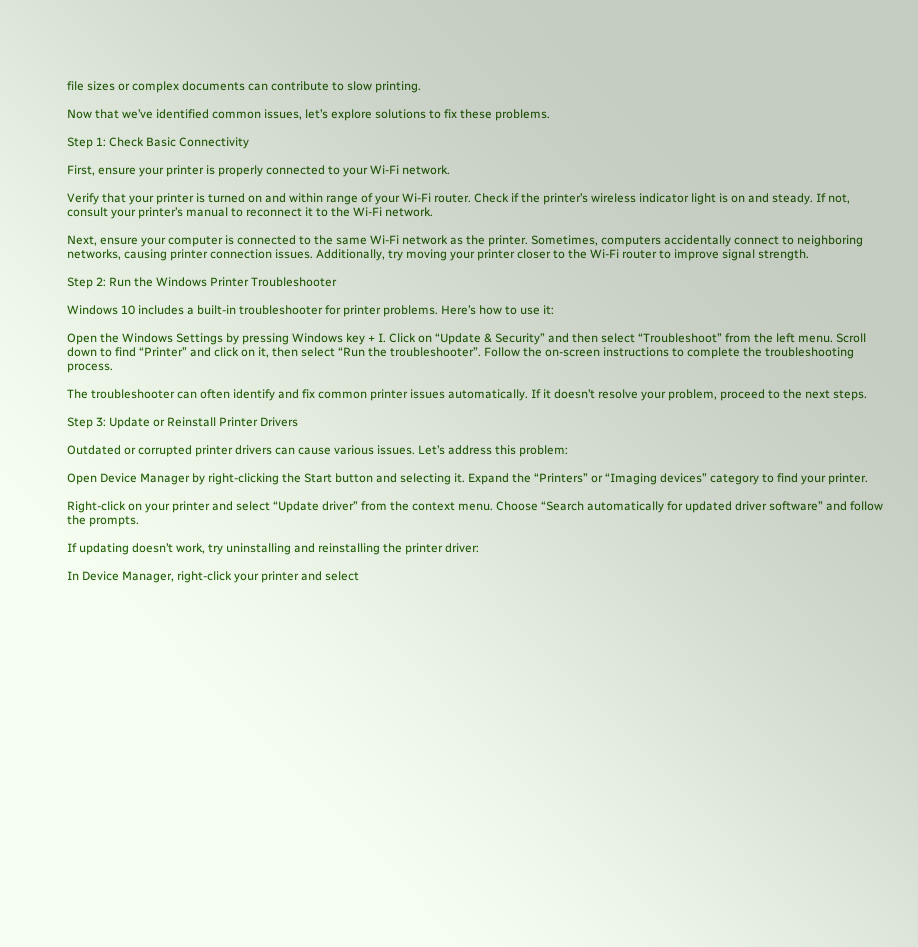file sizes or complex documents can contribute to slow printing.

Now that we’ve identified common issues, let’s explore solutions to fix these problems.

Step 1: Check Basic Connectivity

First, ensure your printer is properly connected to your Wi-Fi network.

Verify that your printer is turned on and within range of your Wi-Fi router. Check if the printer’s wireless indicator light is on and steady. If not, consult your printer’s manual to reconnect it to the Wi-Fi network.

Next, ensure your computer is connected to the same Wi-Fi network as the printer. Sometimes, computers accidentally connect to neighboring networks, causing printer connection issues. Additionally, try moving your printer closer to the Wi-Fi router to improve signal strength.

Step 2: Run the Windows Printer Troubleshooter

Windows 10 includes a built-in troubleshooter for printer problems. Here’s how to use it:

Open the Windows Settings by pressing Windows key + I. Click on “Update & Security” and then select “Troubleshoot” from the left menu. Scroll down to find “Printer” and click on it, then select “Run the troubleshooter”. Follow the on-screen instructions to complete the troubleshooting process.

The troubleshooter can often identify and fix common printer issues automatically. If it doesn’t resolve your problem, proceed to the next steps.

Step 3: Update or Reinstall Printer Drivers

Outdated or corrupted printer drivers can cause various issues. Let’s address this problem:

Open Device Manager by right-clicking the Start button and selecting it. Expand the “Printers” or “Imaging devices” category to find your printer.

Right-click on your printer and select “Update driver” from the context menu. Choose “Search automatically for updated driver software” and follow the prompts.

If updating doesn’t work, try uninstalling and reinstalling the printer driver:

In Device Manager, right-click your printer and select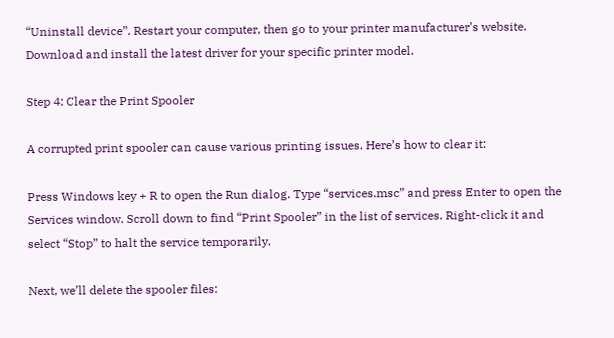“Uninstall device”. Restart your computer, then go to your printer manufacturer’s website. Download and install the latest driver for your specific printer model.

Step 4: Clear the Print Spooler

A corrupted print spooler can cause various printing issues. Here’s how to clear it:

Press Windows key + R to open the Run dialog. Type “services.msc” and press Enter to open the Services window. Scroll down to find “Print Spooler” in the list of services. Right-click it and select “Stop” to halt the service temporarily.

Next, we’ll delete the spooler files: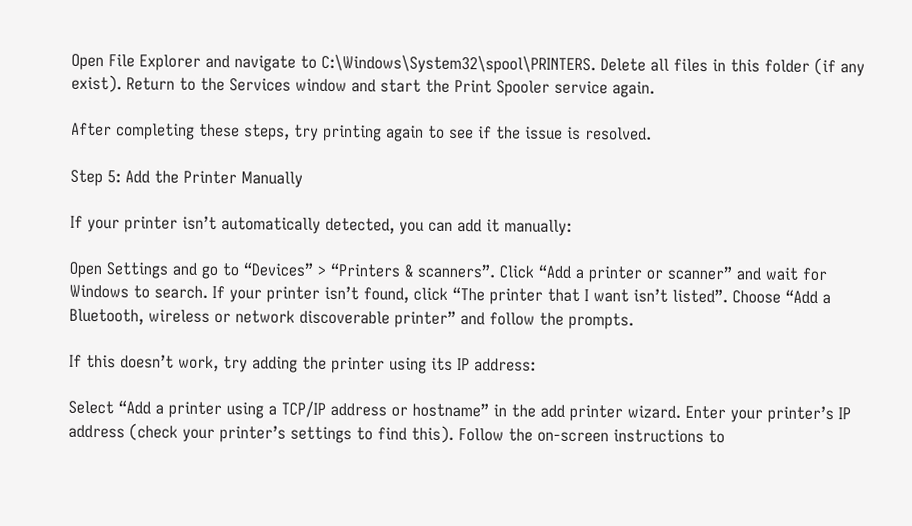Open File Explorer and navigate to C:\Windows\System32\spool\PRINTERS. Delete all files in this folder (if any exist). Return to the Services window and start the Print Spooler service again.

After completing these steps, try printing again to see if the issue is resolved.

Step 5: Add the Printer Manually

If your printer isn’t automatically detected, you can add it manually:

Open Settings and go to “Devices” > “Printers & scanners”. Click “Add a printer or scanner” and wait for Windows to search. If your printer isn’t found, click “The printer that I want isn’t listed”. Choose “Add a Bluetooth, wireless or network discoverable printer” and follow the prompts.

If this doesn’t work, try adding the printer using its IP address:

Select “Add a printer using a TCP/IP address or hostname” in the add printer wizard. Enter your printer’s IP address (check your printer’s settings to find this). Follow the on-screen instructions to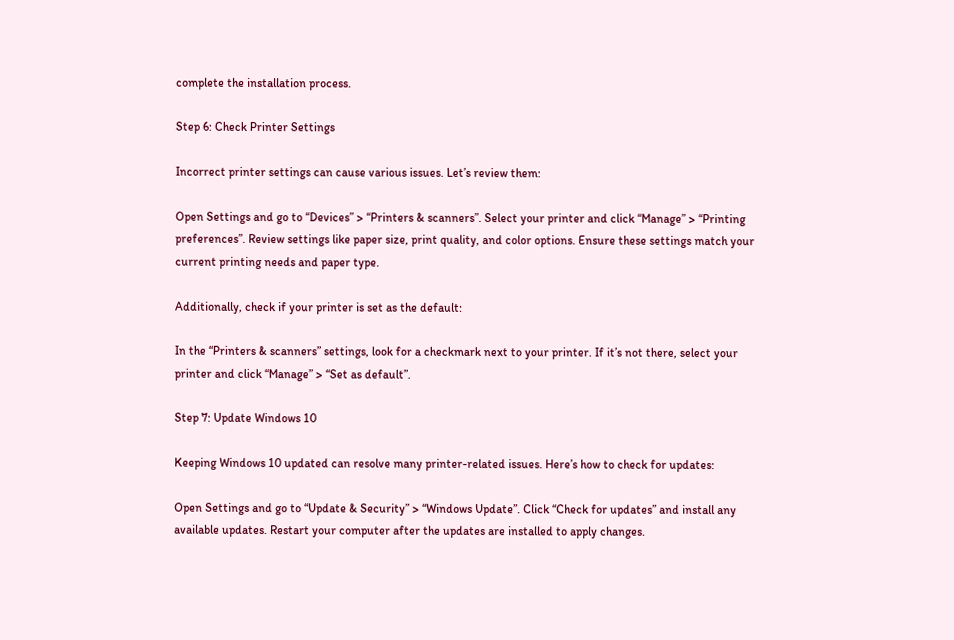complete the installation process.

Step 6: Check Printer Settings

Incorrect printer settings can cause various issues. Let’s review them:

Open Settings and go to “Devices” > “Printers & scanners”. Select your printer and click “Manage” > “Printing preferences”. Review settings like paper size, print quality, and color options. Ensure these settings match your current printing needs and paper type.

Additionally, check if your printer is set as the default:

In the “Printers & scanners” settings, look for a checkmark next to your printer. If it’s not there, select your printer and click “Manage” > “Set as default”.

Step 7: Update Windows 10

Keeping Windows 10 updated can resolve many printer-related issues. Here’s how to check for updates:

Open Settings and go to “Update & Security” > “Windows Update”. Click “Check for updates” and install any available updates. Restart your computer after the updates are installed to apply changes.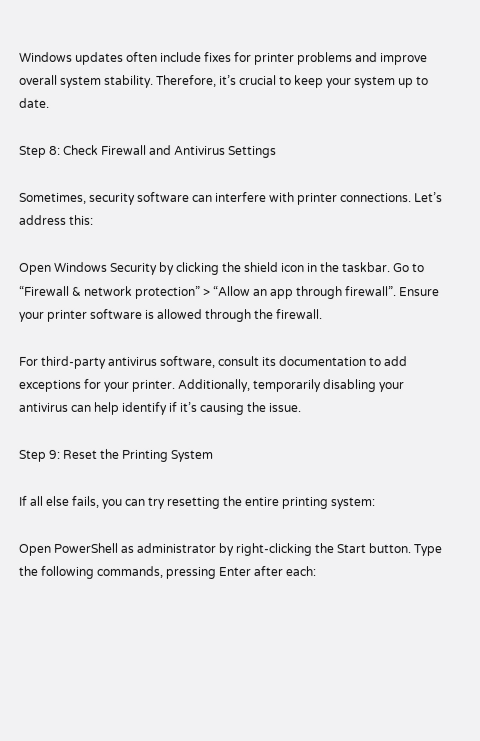Windows updates often include fixes for printer problems and improve overall system stability. Therefore, it’s crucial to keep your system up to date.

Step 8: Check Firewall and Antivirus Settings

Sometimes, security software can interfere with printer connections. Let’s address this:

Open Windows Security by clicking the shield icon in the taskbar. Go to “Firewall & network protection” > “Allow an app through firewall”. Ensure your printer software is allowed through the firewall.

For third-party antivirus software, consult its documentation to add exceptions for your printer. Additionally, temporarily disabling your antivirus can help identify if it’s causing the issue.

Step 9: Reset the Printing System

If all else fails, you can try resetting the entire printing system:

Open PowerShell as administrator by right-clicking the Start button. Type the following commands, pressing Enter after each: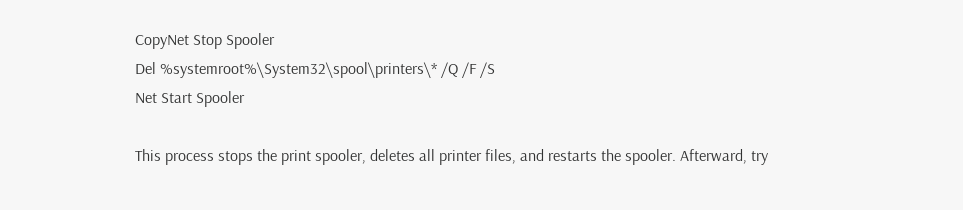CopyNet Stop Spooler
Del %systemroot%\System32\spool\printers\* /Q /F /S
Net Start Spooler

This process stops the print spooler, deletes all printer files, and restarts the spooler. Afterward, try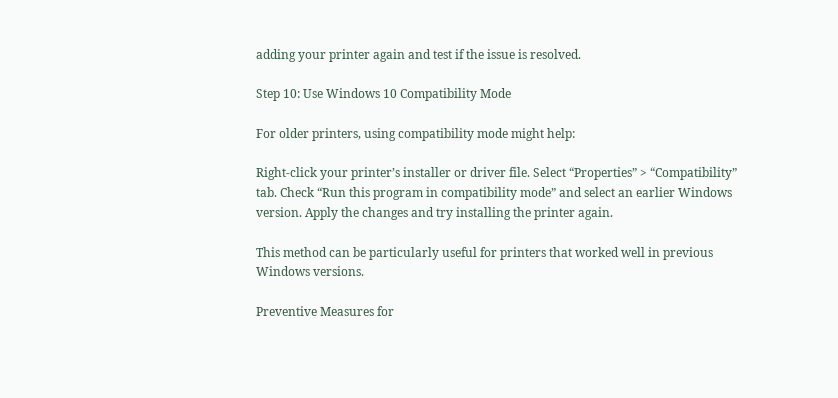adding your printer again and test if the issue is resolved.

Step 10: Use Windows 10 Compatibility Mode

For older printers, using compatibility mode might help:

Right-click your printer’s installer or driver file. Select “Properties” > “Compatibility” tab. Check “Run this program in compatibility mode” and select an earlier Windows version. Apply the changes and try installing the printer again.

This method can be particularly useful for printers that worked well in previous Windows versions.

Preventive Measures for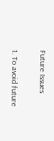Future Issues

1. To avoid future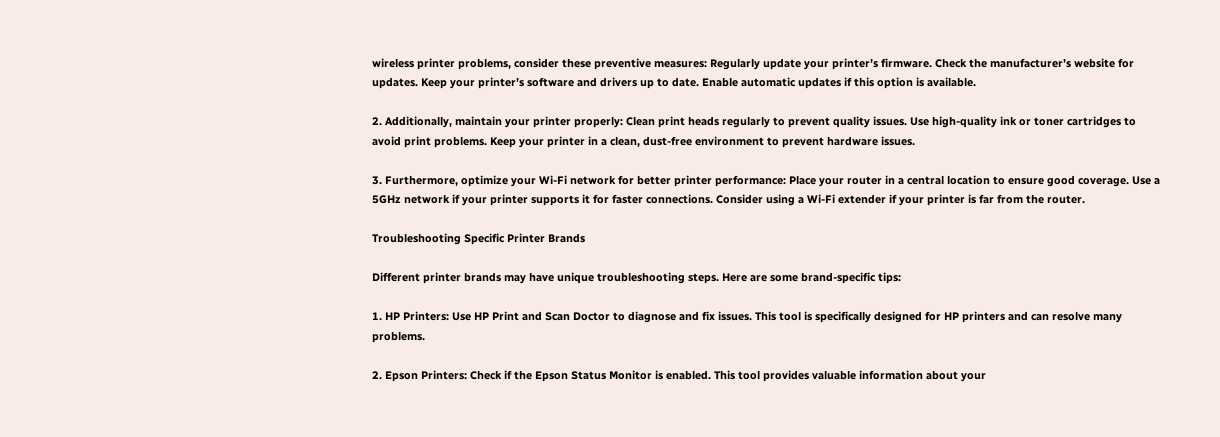wireless printer problems, consider these preventive measures: Regularly update your printer’s firmware. Check the manufacturer’s website for updates. Keep your printer’s software and drivers up to date. Enable automatic updates if this option is available.

2. Additionally, maintain your printer properly: Clean print heads regularly to prevent quality issues. Use high-quality ink or toner cartridges to avoid print problems. Keep your printer in a clean, dust-free environment to prevent hardware issues.

3. Furthermore, optimize your Wi-Fi network for better printer performance: Place your router in a central location to ensure good coverage. Use a 5GHz network if your printer supports it for faster connections. Consider using a Wi-Fi extender if your printer is far from the router.

Troubleshooting Specific Printer Brands

Different printer brands may have unique troubleshooting steps. Here are some brand-specific tips:

1. HP Printers: Use HP Print and Scan Doctor to diagnose and fix issues. This tool is specifically designed for HP printers and can resolve many problems.

2. Epson Printers: Check if the Epson Status Monitor is enabled. This tool provides valuable information about your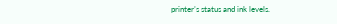printer’s status and ink levels.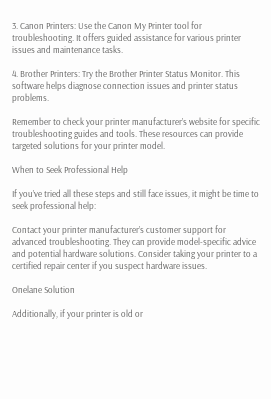3. Canon Printers: Use the Canon My Printer tool for troubleshooting. It offers guided assistance for various printer issues and maintenance tasks.

4. Brother Printers: Try the Brother Printer Status Monitor. This software helps diagnose connection issues and printer status problems.

Remember to check your printer manufacturer’s website for specific troubleshooting guides and tools. These resources can provide targeted solutions for your printer model.

When to Seek Professional Help

If you’ve tried all these steps and still face issues, it might be time to seek professional help:

Contact your printer manufacturer’s customer support for advanced troubleshooting. They can provide model-specific advice and potential hardware solutions. Consider taking your printer to a certified repair center if you suspect hardware issues.

Onelane Solution

Additionally, if your printer is old or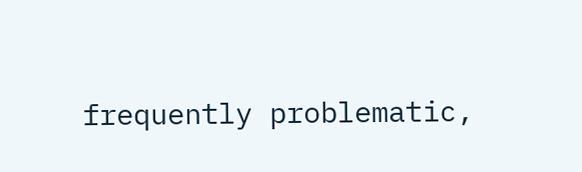frequently problematic,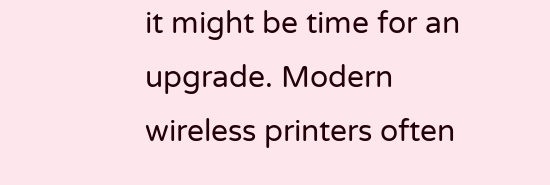it might be time for an upgrade. Modern wireless printers often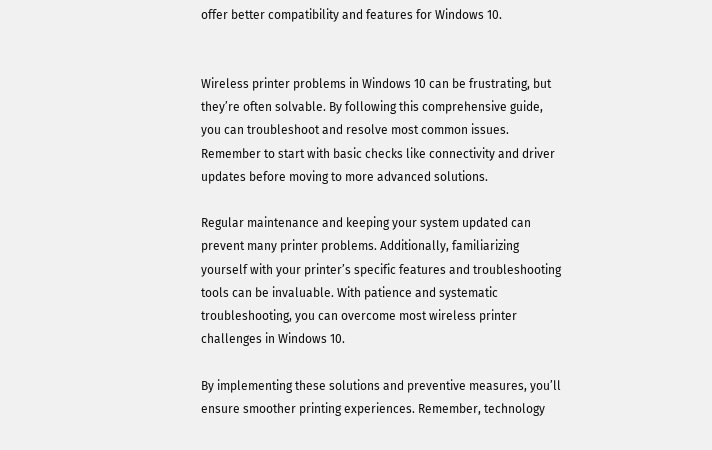offer better compatibility and features for Windows 10.


Wireless printer problems in Windows 10 can be frustrating, but they’re often solvable. By following this comprehensive guide, you can troubleshoot and resolve most common issues. Remember to start with basic checks like connectivity and driver updates before moving to more advanced solutions.

Regular maintenance and keeping your system updated can prevent many printer problems. Additionally, familiarizing yourself with your printer’s specific features and troubleshooting tools can be invaluable. With patience and systematic troubleshooting, you can overcome most wireless printer challenges in Windows 10.

By implementing these solutions and preventive measures, you’ll ensure smoother printing experiences. Remember, technology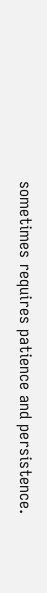sometimes requires patience and persistence.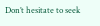Don’t hesitate to seek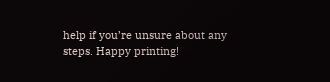help if you’re unsure about any steps. Happy printing!